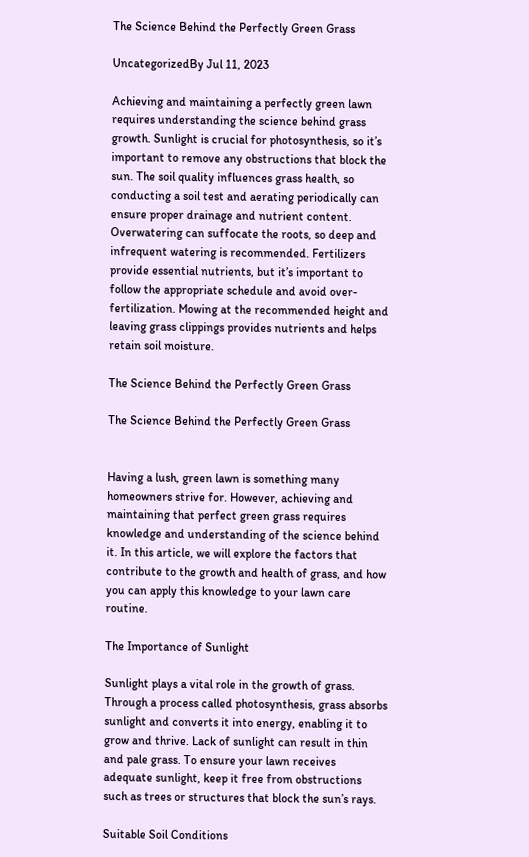The Science Behind the Perfectly Green Grass

UncategorizedBy Jul 11, 2023

Achieving and maintaining a perfectly green lawn requires understanding the science behind grass growth. Sunlight is crucial for photosynthesis, so it’s important to remove any obstructions that block the sun. The soil quality influences grass health, so conducting a soil test and aerating periodically can ensure proper drainage and nutrient content. Overwatering can suffocate the roots, so deep and infrequent watering is recommended. Fertilizers provide essential nutrients, but it’s important to follow the appropriate schedule and avoid over-fertilization. Mowing at the recommended height and leaving grass clippings provides nutrients and helps retain soil moisture.

The Science Behind the Perfectly Green Grass

The Science Behind the Perfectly Green Grass


Having a lush, green lawn is something many homeowners strive for. However, achieving and maintaining that perfect green grass requires knowledge and understanding of the science behind it. In this article, we will explore the factors that contribute to the growth and health of grass, and how you can apply this knowledge to your lawn care routine.

The Importance of Sunlight

Sunlight plays a vital role in the growth of grass. Through a process called photosynthesis, grass absorbs sunlight and converts it into energy, enabling it to grow and thrive. Lack of sunlight can result in thin and pale grass. To ensure your lawn receives adequate sunlight, keep it free from obstructions such as trees or structures that block the sun’s rays.

Suitable Soil Conditions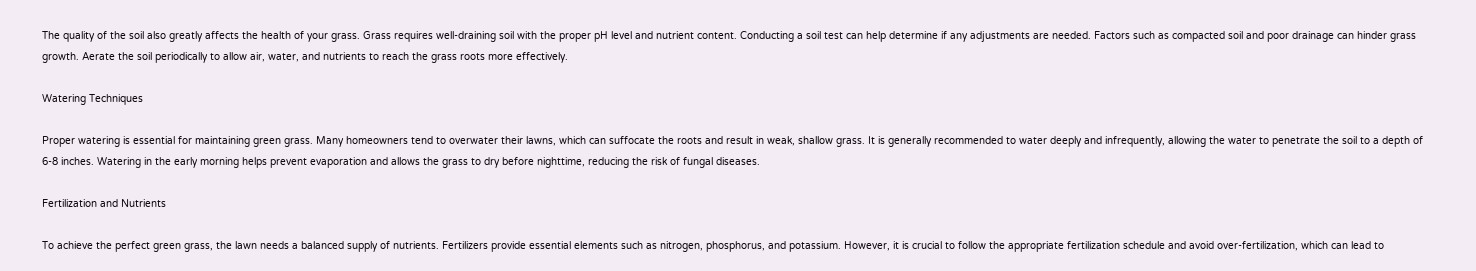The quality of the soil also greatly affects the health of your grass. Grass requires well-draining soil with the proper pH level and nutrient content. Conducting a soil test can help determine if any adjustments are needed. Factors such as compacted soil and poor drainage can hinder grass growth. Aerate the soil periodically to allow air, water, and nutrients to reach the grass roots more effectively.

Watering Techniques

Proper watering is essential for maintaining green grass. Many homeowners tend to overwater their lawns, which can suffocate the roots and result in weak, shallow grass. It is generally recommended to water deeply and infrequently, allowing the water to penetrate the soil to a depth of 6-8 inches. Watering in the early morning helps prevent evaporation and allows the grass to dry before nighttime, reducing the risk of fungal diseases.

Fertilization and Nutrients

To achieve the perfect green grass, the lawn needs a balanced supply of nutrients. Fertilizers provide essential elements such as nitrogen, phosphorus, and potassium. However, it is crucial to follow the appropriate fertilization schedule and avoid over-fertilization, which can lead to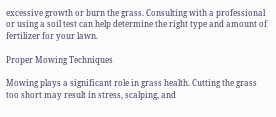excessive growth or burn the grass. Consulting with a professional or using a soil test can help determine the right type and amount of fertilizer for your lawn.

Proper Mowing Techniques

Mowing plays a significant role in grass health. Cutting the grass too short may result in stress, scalping, and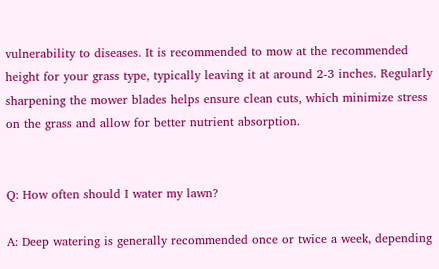vulnerability to diseases. It is recommended to mow at the recommended height for your grass type, typically leaving it at around 2-3 inches. Regularly sharpening the mower blades helps ensure clean cuts, which minimize stress on the grass and allow for better nutrient absorption.


Q: How often should I water my lawn?

A: Deep watering is generally recommended once or twice a week, depending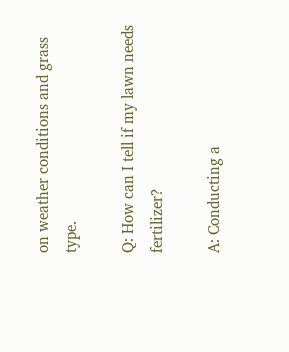on weather conditions and grass type.

Q: How can I tell if my lawn needs fertilizer?

A: Conducting a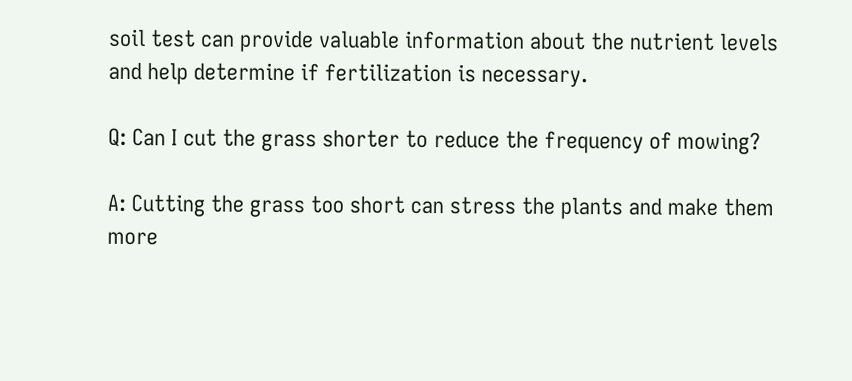soil test can provide valuable information about the nutrient levels and help determine if fertilization is necessary.

Q: Can I cut the grass shorter to reduce the frequency of mowing?

A: Cutting the grass too short can stress the plants and make them more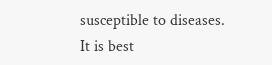susceptible to diseases. It is best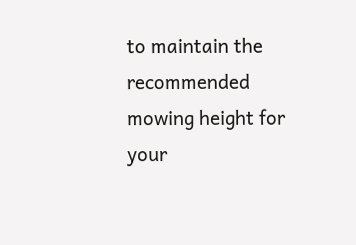to maintain the recommended mowing height for your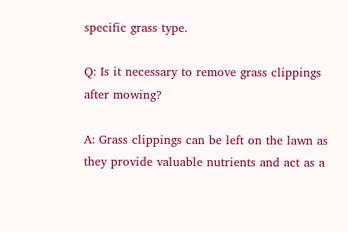specific grass type.

Q: Is it necessary to remove grass clippings after mowing?

A: Grass clippings can be left on the lawn as they provide valuable nutrients and act as a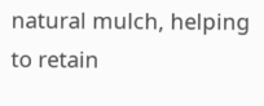natural mulch, helping to retain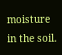moisture in the soil.